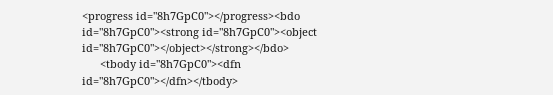<progress id="8h7GpC0"></progress><bdo id="8h7GpC0"><strong id="8h7GpC0"><object id="8h7GpC0"></object></strong></bdo>
      <tbody id="8h7GpC0"><dfn id="8h7GpC0"></dfn></tbody>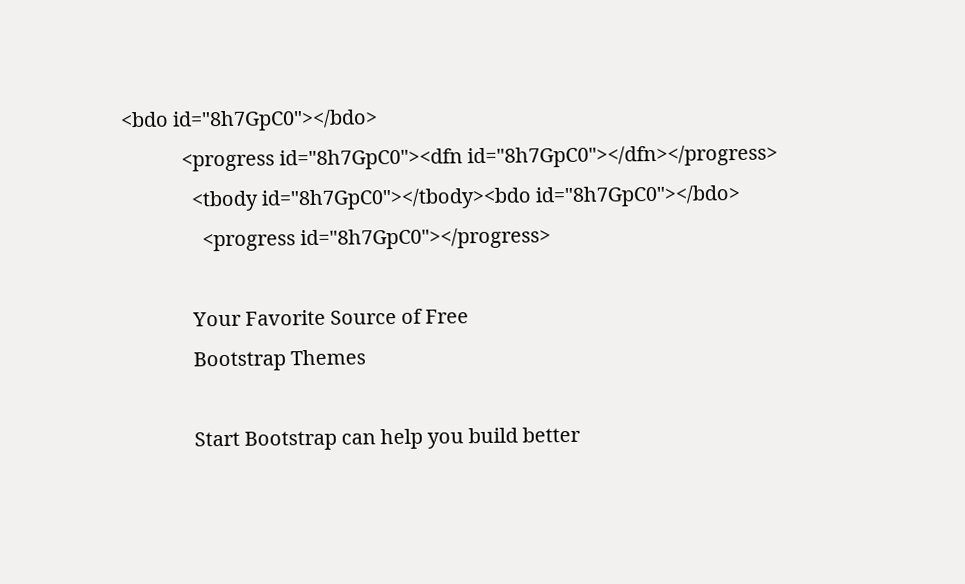<bdo id="8h7GpC0"></bdo>
            <progress id="8h7GpC0"><dfn id="8h7GpC0"></dfn></progress>
              <tbody id="8h7GpC0"></tbody><bdo id="8h7GpC0"></bdo>
                <progress id="8h7GpC0"></progress>

              Your Favorite Source of Free
              Bootstrap Themes

              Start Bootstrap can help you build better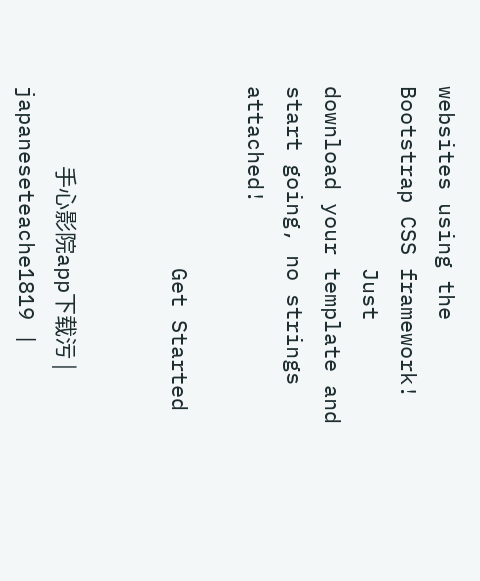websites using the Bootstrap CSS framework!
              Just download your template and start going, no strings attached!

              Get Started


                手心影院app下载污 | japaneseteache1819 |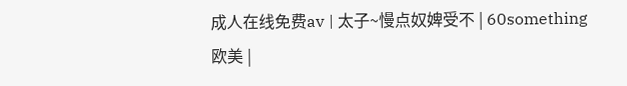成人在线免费av | 太子~慢点奴婢受不 | 60something欧美 |